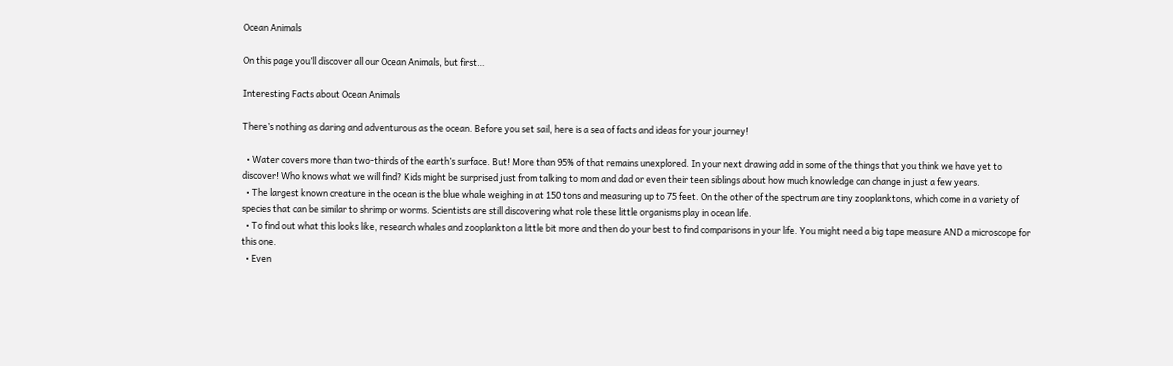Ocean Animals

On this page you’ll discover all our Ocean Animals, but first…

Interesting Facts about Ocean Animals

There’s nothing as daring and adventurous as the ocean. Before you set sail, here is a sea of facts and ideas for your journey!

  • Water covers more than two-thirds of the earth’s surface. But! More than 95% of that remains unexplored. In your next drawing add in some of the things that you think we have yet to discover! Who knows what we will find? Kids might be surprised just from talking to mom and dad or even their teen siblings about how much knowledge can change in just a few years.
  • The largest known creature in the ocean is the blue whale weighing in at 150 tons and measuring up to 75 feet. On the other of the spectrum are tiny zooplanktons, which come in a variety of species that can be similar to shrimp or worms. Scientists are still discovering what role these little organisms play in ocean life.
  • To find out what this looks like, research whales and zooplankton a little bit more and then do your best to find comparisons in your life. You might need a big tape measure AND a microscope for this one.
  • Even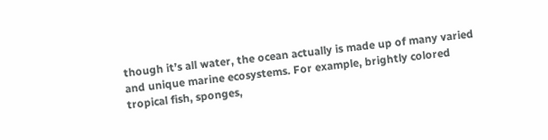though it’s all water, the ocean actually is made up of many varied and unique marine ecosystems. For example, brightly colored tropical fish, sponges,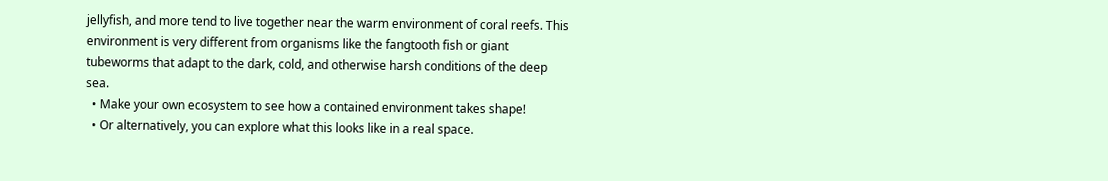jellyfish, and more tend to live together near the warm environment of coral reefs. This environment is very different from organisms like the fangtooth fish or giant tubeworms that adapt to the dark, cold, and otherwise harsh conditions of the deep sea.
  • Make your own ecosystem to see how a contained environment takes shape!
  • Or alternatively, you can explore what this looks like in a real space.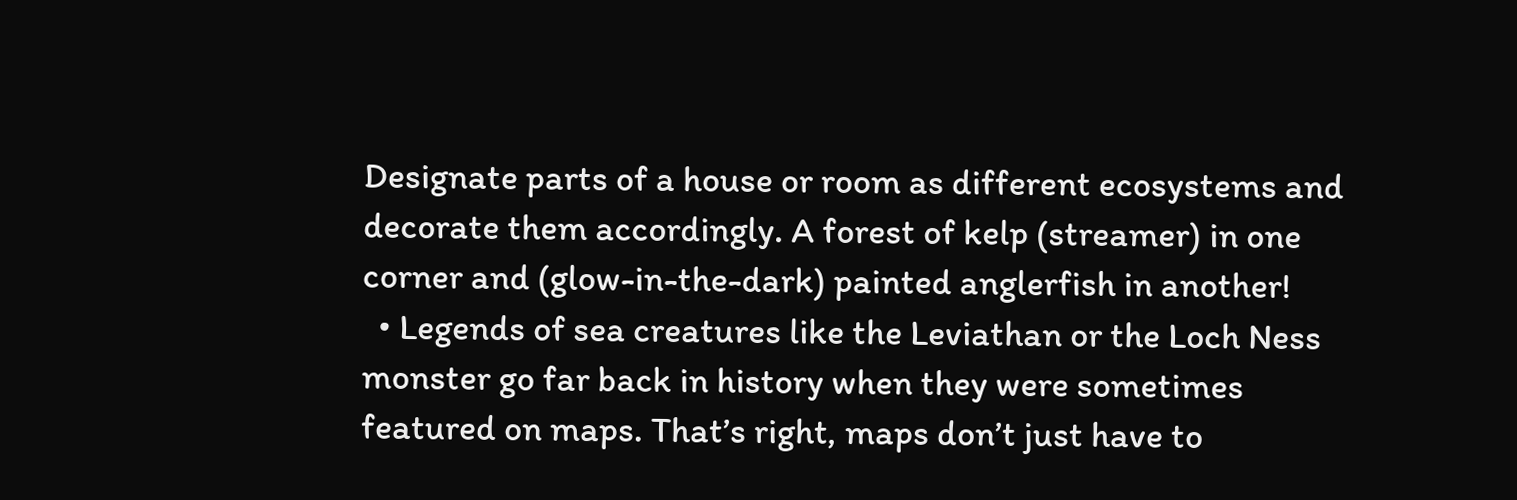Designate parts of a house or room as different ecosystems and decorate them accordingly. A forest of kelp (streamer) in one corner and (glow-in-the-dark) painted anglerfish in another!
  • Legends of sea creatures like the Leviathan or the Loch Ness monster go far back in history when they were sometimes featured on maps. That’s right, maps don’t just have to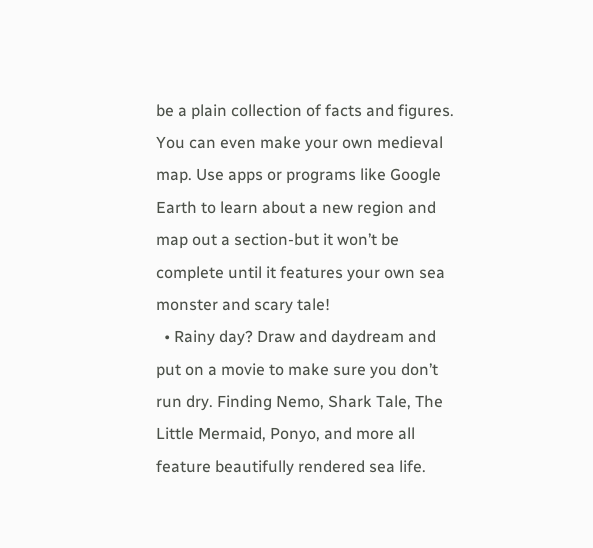be a plain collection of facts and figures. You can even make your own medieval map. Use apps or programs like Google Earth to learn about a new region and map out a section-but it won’t be complete until it features your own sea monster and scary tale!
  • Rainy day? Draw and daydream and put on a movie to make sure you don’t run dry. Finding Nemo, Shark Tale, The Little Mermaid, Ponyo, and more all feature beautifully rendered sea life.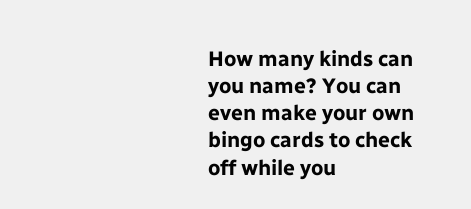How many kinds can you name? You can even make your own bingo cards to check off while you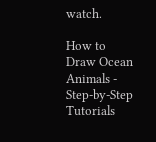watch.

How to Draw Ocean Animals - Step-by-Step Tutorials